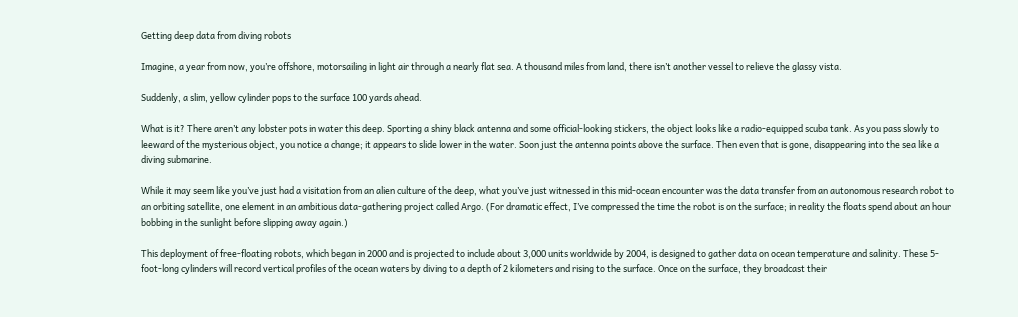Getting deep data from diving robots

Imagine, a year from now, you’re offshore, motorsailing in light air through a nearly flat sea. A thousand miles from land, there isn’t another vessel to relieve the glassy vista.

Suddenly, a slim, yellow cylinder pops to the surface 100 yards ahead.

What is it? There aren’t any lobster pots in water this deep. Sporting a shiny black antenna and some official-looking stickers, the object looks like a radio-equipped scuba tank. As you pass slowly to leeward of the mysterious object, you notice a change; it appears to slide lower in the water. Soon just the antenna points above the surface. Then even that is gone, disappearing into the sea like a diving submarine.

While it may seem like you’ve just had a visitation from an alien culture of the deep, what you’ve just witnessed in this mid-ocean encounter was the data transfer from an autonomous research robot to an orbiting satellite, one element in an ambitious data-gathering project called Argo. (For dramatic effect, I’ve compressed the time the robot is on the surface; in reality the floats spend about an hour bobbing in the sunlight before slipping away again.)

This deployment of free-floating robots, which began in 2000 and is projected to include about 3,000 units worldwide by 2004, is designed to gather data on ocean temperature and salinity. These 5-foot-long cylinders will record vertical profiles of the ocean waters by diving to a depth of 2 kilometers and rising to the surface. Once on the surface, they broadcast their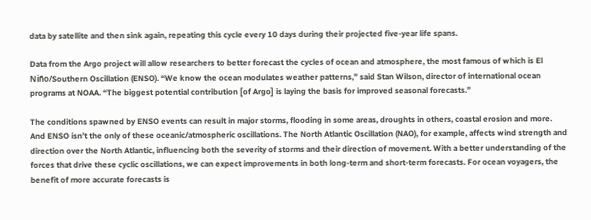data by satellite and then sink again, repeating this cycle every 10 days during their projected five-year life spans.

Data from the Argo project will allow researchers to better forecast the cycles of ocean and atmosphere, the most famous of which is El Niño/Southern Oscillation (ENSO). “We know the ocean modulates weather patterns,” said Stan Wilson, director of international ocean programs at NOAA. “The biggest potential contribution [of Argo] is laying the basis for improved seasonal forecasts.”

The conditions spawned by ENSO events can result in major storms, flooding in some areas, droughts in others, coastal erosion and more. And ENSO isn’t the only of these oceanic/atmospheric oscillations. The North Atlantic Oscillation (NAO), for example, affects wind strength and direction over the North Atlantic, influencing both the severity of storms and their direction of movement. With a better understanding of the forces that drive these cyclic oscillations, we can expect improvements in both long-term and short-term forecasts. For ocean voyagers, the benefit of more accurate forecasts is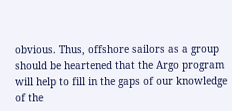obvious. Thus, offshore sailors as a group should be heartened that the Argo program will help to fill in the gaps of our knowledge of the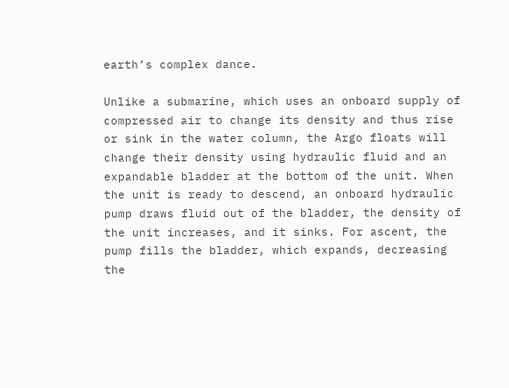earth’s complex dance.

Unlike a submarine, which uses an onboard supply of compressed air to change its density and thus rise or sink in the water column, the Argo floats will change their density using hydraulic fluid and an expandable bladder at the bottom of the unit. When the unit is ready to descend, an onboard hydraulic pump draws fluid out of the bladder, the density of the unit increases, and it sinks. For ascent, the pump fills the bladder, which expands, decreasing the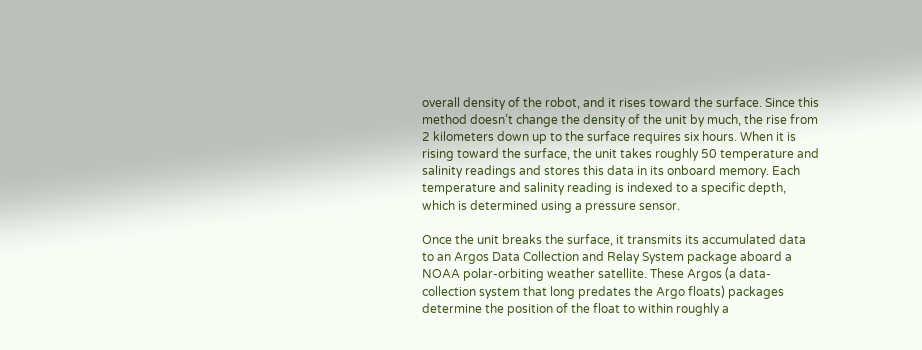overall density of the robot, and it rises toward the surface. Since this method doesn’t change the density of the unit by much, the rise from 2 kilometers down up to the surface requires six hours. When it is rising toward the surface, the unit takes roughly 50 temperature and salinity readings and stores this data in its onboard memory. Each temperature and salinity reading is indexed to a specific depth, which is determined using a pressure sensor.

Once the unit breaks the surface, it transmits its accumulated data to an Argos Data Collection and Relay System package aboard a NOAA polar-orbiting weather satellite. These Argos (a data-collection system that long predates the Argo floats) packages determine the position of the float to within roughly a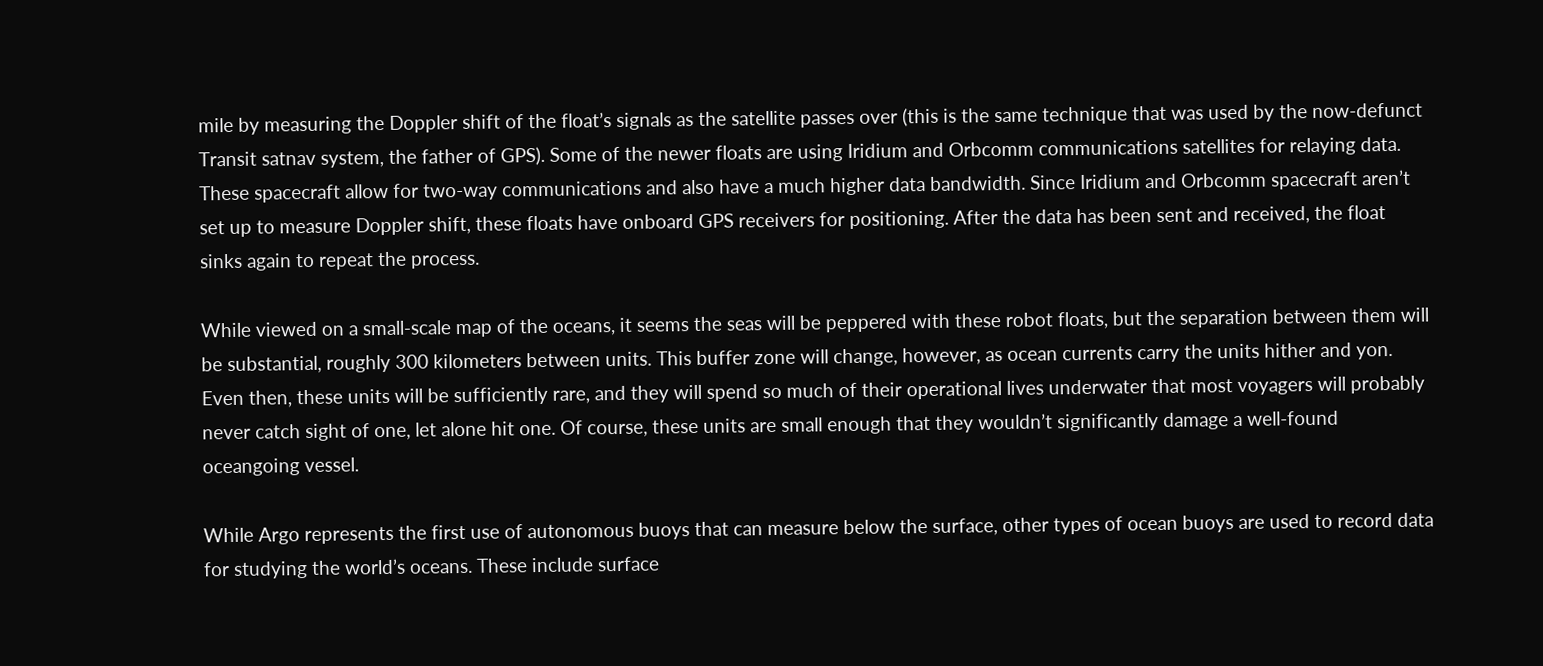mile by measuring the Doppler shift of the float’s signals as the satellite passes over (this is the same technique that was used by the now-defunct Transit satnav system, the father of GPS). Some of the newer floats are using Iridium and Orbcomm communications satellites for relaying data. These spacecraft allow for two-way communications and also have a much higher data bandwidth. Since Iridium and Orbcomm spacecraft aren’t set up to measure Doppler shift, these floats have onboard GPS receivers for positioning. After the data has been sent and received, the float sinks again to repeat the process.

While viewed on a small-scale map of the oceans, it seems the seas will be peppered with these robot floats, but the separation between them will be substantial, roughly 300 kilometers between units. This buffer zone will change, however, as ocean currents carry the units hither and yon. Even then, these units will be sufficiently rare, and they will spend so much of their operational lives underwater that most voyagers will probably never catch sight of one, let alone hit one. Of course, these units are small enough that they wouldn’t significantly damage a well-found oceangoing vessel.

While Argo represents the first use of autonomous buoys that can measure below the surface, other types of ocean buoys are used to record data for studying the world’s oceans. These include surface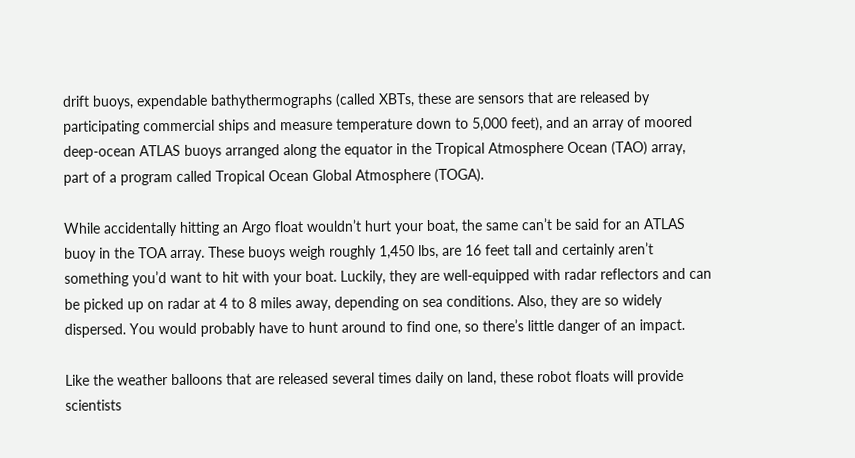drift buoys, expendable bathythermographs (called XBTs, these are sensors that are released by participating commercial ships and measure temperature down to 5,000 feet), and an array of moored deep-ocean ATLAS buoys arranged along the equator in the Tropical Atmosphere Ocean (TAO) array, part of a program called Tropical Ocean Global Atmosphere (TOGA).

While accidentally hitting an Argo float wouldn’t hurt your boat, the same can’t be said for an ATLAS buoy in the TOA array. These buoys weigh roughly 1,450 lbs, are 16 feet tall and certainly aren’t something you’d want to hit with your boat. Luckily, they are well-equipped with radar reflectors and can be picked up on radar at 4 to 8 miles away, depending on sea conditions. Also, they are so widely dispersed. You would probably have to hunt around to find one, so there’s little danger of an impact.

Like the weather balloons that are released several times daily on land, these robot floats will provide scientists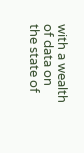with a wealth of data on the state of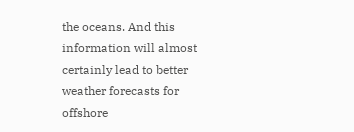the oceans. And this information will almost certainly lead to better weather forecasts for offshore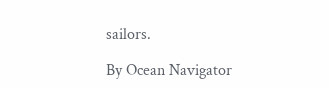sailors.

By Ocean Navigator